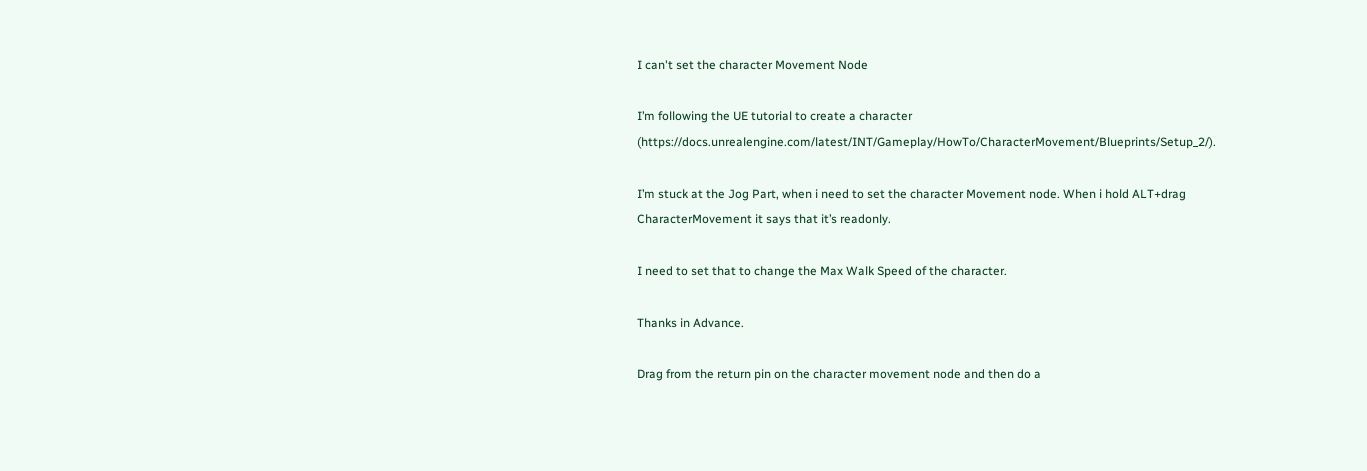I can't set the character Movement Node

I’m following the UE tutorial to create a character (https://docs.unrealengine.com/latest/INT/Gameplay/HowTo/CharacterMovement/Blueprints/Setup_2/).

I’m stuck at the Jog Part, when i need to set the character Movement node. When i hold ALT+drag CharacterMovement it says that it’s readonly.

I need to set that to change the Max Walk Speed of the character.

Thanks in Advance.

Drag from the return pin on the character movement node and then do a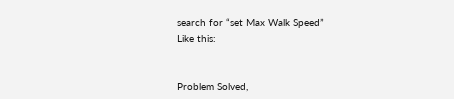search for “set Max Walk Speed”
Like this:


Problem Solved,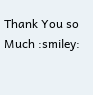Thank You so Much :smiley: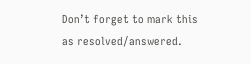Don’t forget to mark this as resolved/answered.